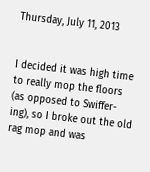Thursday, July 11, 2013


I decided it was high time to really mop the floors (as opposed to Swiffer-ing), so I broke out the old rag mop and was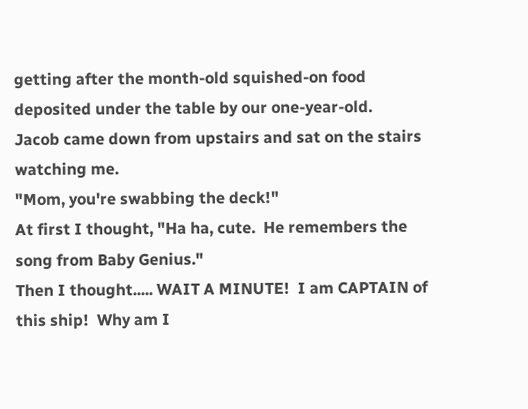getting after the month-old squished-on food deposited under the table by our one-year-old.
Jacob came down from upstairs and sat on the stairs watching me.
"Mom, you're swabbing the deck!"
At first I thought, "Ha ha, cute.  He remembers the song from Baby Genius."
Then I thought..... WAIT A MINUTE!  I am CAPTAIN of this ship!  Why am I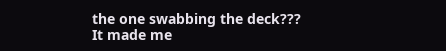the one swabbing the deck???
It made me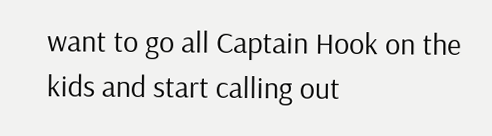want to go all Captain Hook on the kids and start calling out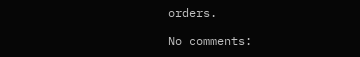orders.

No comments: